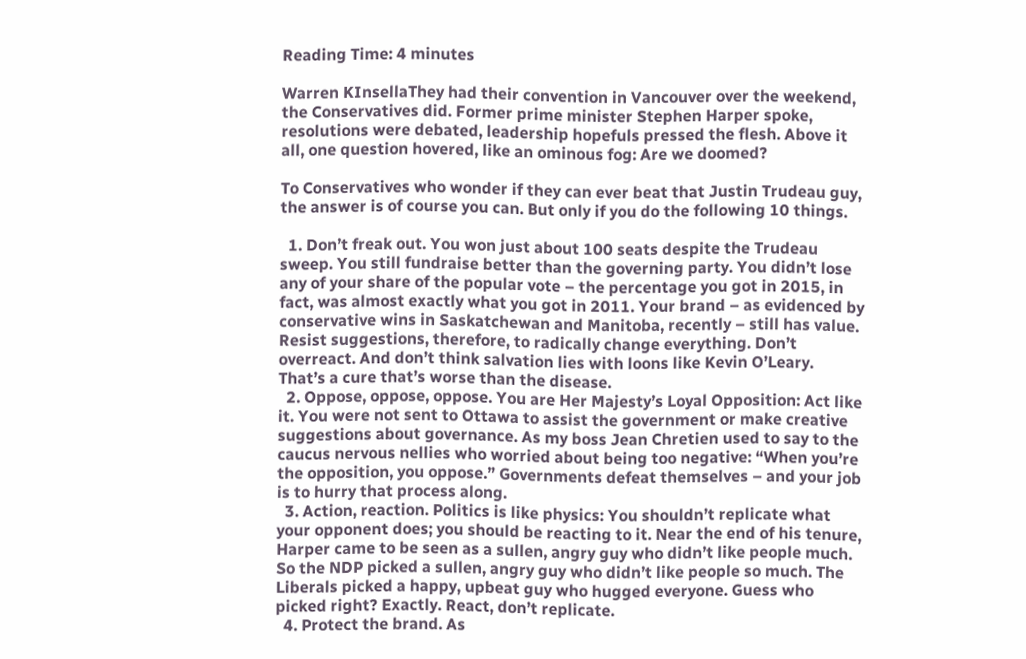Reading Time: 4 minutes

Warren KInsellaThey had their convention in Vancouver over the weekend, the Conservatives did. Former prime minister Stephen Harper spoke, resolutions were debated, leadership hopefuls pressed the flesh. Above it all, one question hovered, like an ominous fog: Are we doomed?

To Conservatives who wonder if they can ever beat that Justin Trudeau guy, the answer is of course you can. But only if you do the following 10 things.

  1. Don’t freak out. You won just about 100 seats despite the Trudeau sweep. You still fundraise better than the governing party. You didn’t lose any of your share of the popular vote – the percentage you got in 2015, in fact, was almost exactly what you got in 2011. Your brand – as evidenced by conservative wins in Saskatchewan and Manitoba, recently – still has value. Resist suggestions, therefore, to radically change everything. Don’t overreact. And don’t think salvation lies with loons like Kevin O’Leary. That’s a cure that’s worse than the disease.
  2. Oppose, oppose, oppose. You are Her Majesty’s Loyal Opposition: Act like it. You were not sent to Ottawa to assist the government or make creative suggestions about governance. As my boss Jean Chretien used to say to the caucus nervous nellies who worried about being too negative: “When you’re the opposition, you oppose.” Governments defeat themselves – and your job is to hurry that process along.
  3. Action, reaction. Politics is like physics: You shouldn’t replicate what your opponent does; you should be reacting to it. Near the end of his tenure, Harper came to be seen as a sullen, angry guy who didn’t like people much. So the NDP picked a sullen, angry guy who didn’t like people so much. The Liberals picked a happy, upbeat guy who hugged everyone. Guess who picked right? Exactly. React, don’t replicate.
  4. Protect the brand. As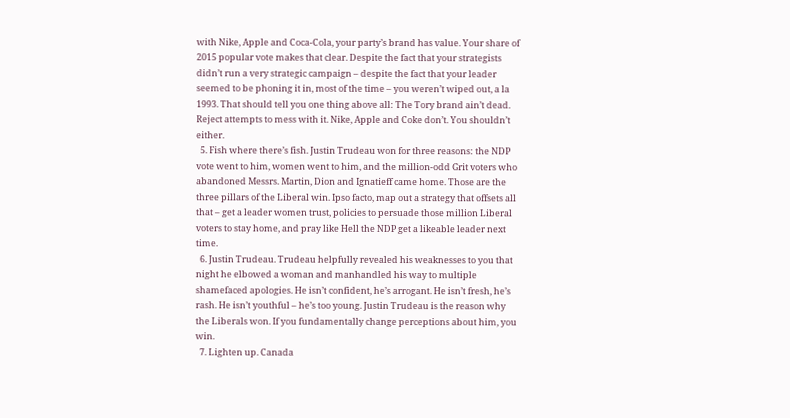with Nike, Apple and Coca-Cola, your party’s brand has value. Your share of 2015 popular vote makes that clear. Despite the fact that your strategists didn’t run a very strategic campaign – despite the fact that your leader seemed to be phoning it in, most of the time – you weren’t wiped out, a la 1993. That should tell you one thing above all: The Tory brand ain’t dead. Reject attempts to mess with it. Nike, Apple and Coke don’t. You shouldn’t either.
  5. Fish where there’s fish. Justin Trudeau won for three reasons: the NDP vote went to him, women went to him, and the million-odd Grit voters who abandoned Messrs. Martin, Dion and Ignatieff came home. Those are the three pillars of the Liberal win. Ipso facto, map out a strategy that offsets all that – get a leader women trust, policies to persuade those million Liberal voters to stay home, and pray like Hell the NDP get a likeable leader next time.
  6. Justin Trudeau. Trudeau helpfully revealed his weaknesses to you that night he elbowed a woman and manhandled his way to multiple shamefaced apologies. He isn’t confident, he’s arrogant. He isn’t fresh, he’s rash. He isn’t youthful – he’s too young. Justin Trudeau is the reason why the Liberals won. If you fundamentally change perceptions about him, you win.
  7. Lighten up. Canada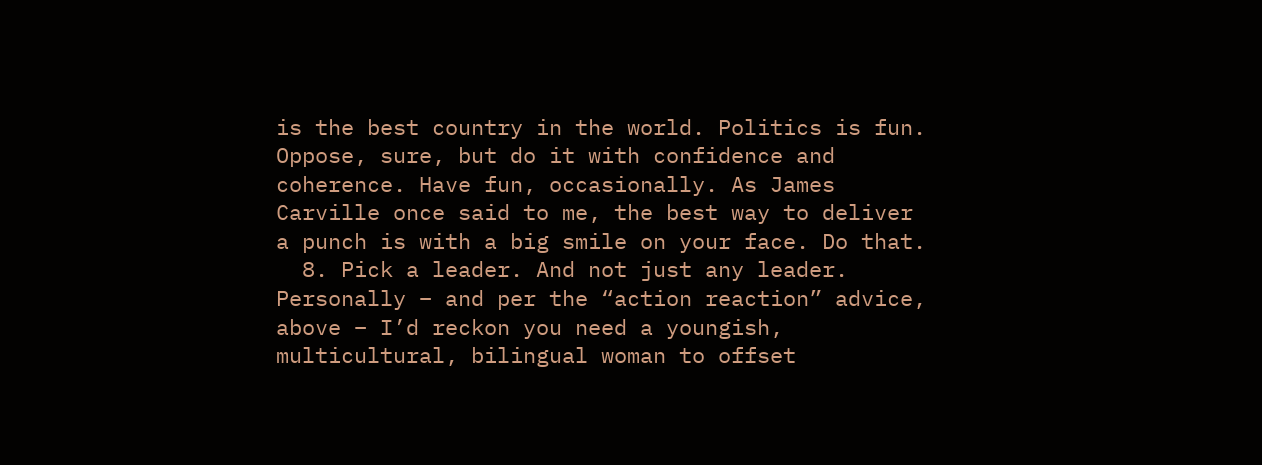is the best country in the world. Politics is fun. Oppose, sure, but do it with confidence and coherence. Have fun, occasionally. As James Carville once said to me, the best way to deliver a punch is with a big smile on your face. Do that.
  8. Pick a leader. And not just any leader. Personally – and per the “action reaction” advice, above – I’d reckon you need a youngish, multicultural, bilingual woman to offset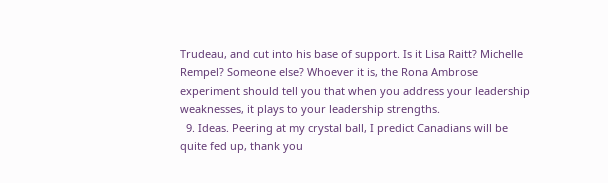Trudeau, and cut into his base of support. Is it Lisa Raitt? Michelle Rempel? Someone else? Whoever it is, the Rona Ambrose experiment should tell you that when you address your leadership weaknesses, it plays to your leadership strengths.
  9. Ideas. Peering at my crystal ball, I predict Canadians will be quite fed up, thank you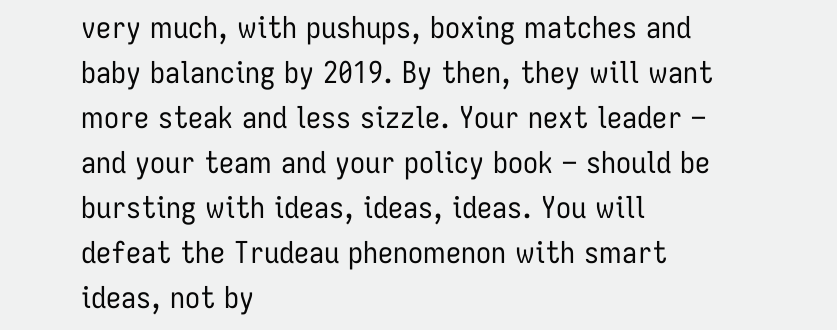very much, with pushups, boxing matches and baby balancing by 2019. By then, they will want more steak and less sizzle. Your next leader – and your team and your policy book – should be bursting with ideas, ideas, ideas. You will defeat the Trudeau phenomenon with smart ideas, not by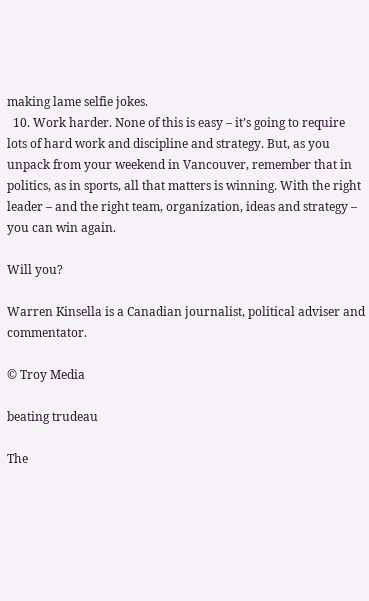making lame selfie jokes.
  10. Work harder. None of this is easy – it’s going to require lots of hard work and discipline and strategy. But, as you unpack from your weekend in Vancouver, remember that in politics, as in sports, all that matters is winning. With the right leader – and the right team, organization, ideas and strategy – you can win again.

Will you?

Warren Kinsella is a Canadian journalist, political adviser and commentator.

© Troy Media

beating trudeau

The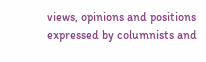views, opinions and positions expressed by columnists and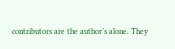contributors are the author’s alone. They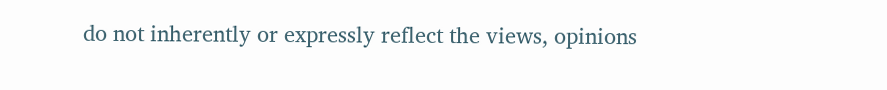do not inherently or expressly reflect the views, opinions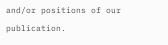and/or positions of our publication.